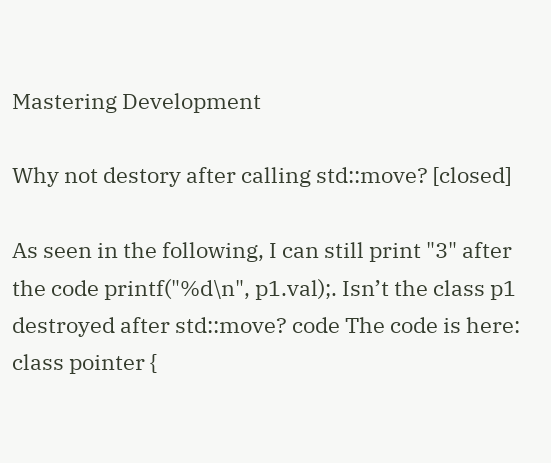Mastering Development

Why not destory after calling std::move? [closed]

As seen in the following, I can still print "3" after the code printf("%d\n", p1.val);. Isn’t the class p1 destroyed after std::move? code The code is here: class pointer {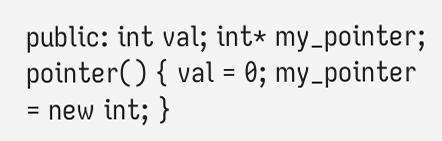public: int val; int* my_pointer; pointer() { val = 0; my_pointer = new int; }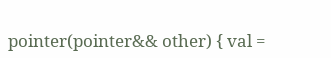pointer(pointer&& other) { val =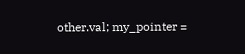other.val; my_pointer =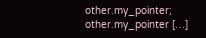other.my_pointer; other.my_pointer […]